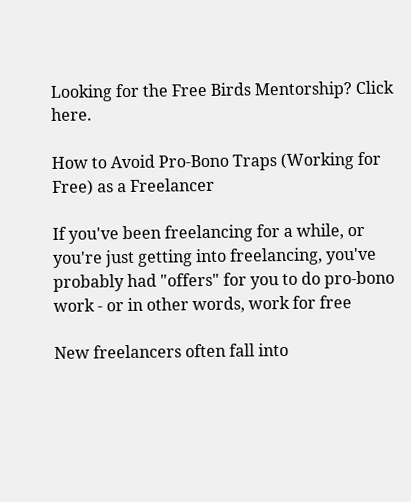Looking for the Free Birds Mentorship? Click here.

How to Avoid Pro-Bono Traps (Working for Free) as a Freelancer

If you've been freelancing for a while, or you're just getting into freelancing, you've probably had "offers" for you to do pro-bono work - or in other words, work for free

New freelancers often fall into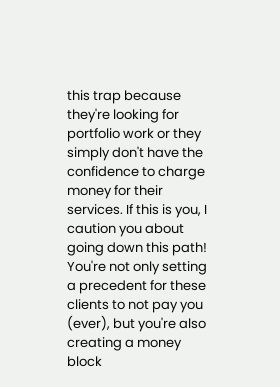this trap because they're looking for portfolio work or they simply don't have the confidence to charge money for their services. If this is you, I caution you about going down this path! You're not only setting a precedent for these clients to not pay you (ever), but you're also creating a money block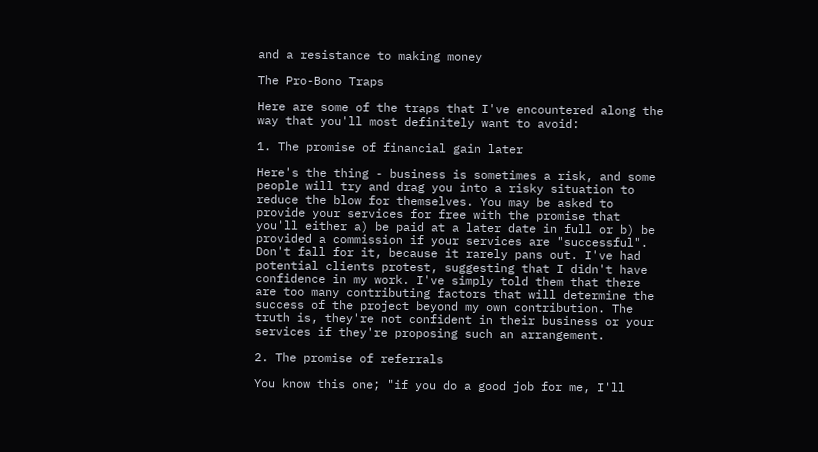and a resistance to making money

The Pro-Bono Traps

Here are some of the traps that I've encountered along the way that you'll most definitely want to avoid:

1. The promise of financial gain later

Here's the thing - business is sometimes a risk, and some people will try and drag you into a risky situation to reduce the blow for themselves. You may be asked to provide your services for free with the promise that you'll either a) be paid at a later date in full or b) be provided a commission if your services are "successful". Don't fall for it, because it rarely pans out. I've had potential clients protest, suggesting that I didn't have confidence in my work. I've simply told them that there are too many contributing factors that will determine the success of the project beyond my own contribution. The truth is, they're not confident in their business or your services if they're proposing such an arrangement.

2. The promise of referrals

You know this one; "if you do a good job for me, I'll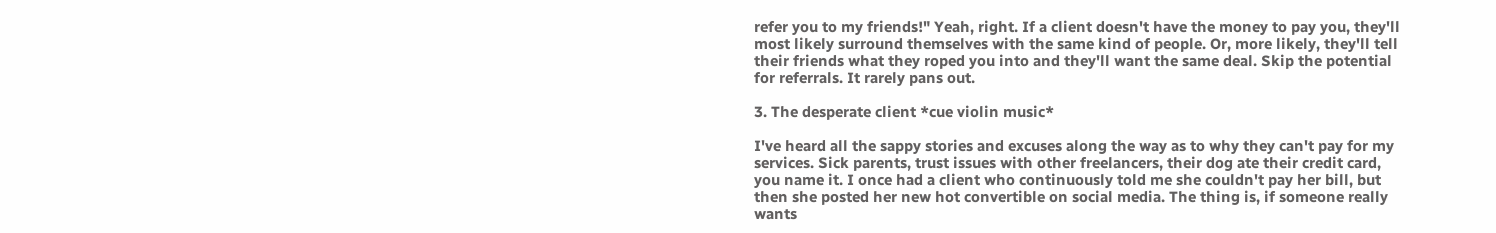refer you to my friends!" Yeah, right. If a client doesn't have the money to pay you, they'll most likely surround themselves with the same kind of people. Or, more likely, they'll tell their friends what they roped you into and they'll want the same deal. Skip the potential for referrals. It rarely pans out.

3. The desperate client *cue violin music*

I've heard all the sappy stories and excuses along the way as to why they can't pay for my services. Sick parents, trust issues with other freelancers, their dog ate their credit card, you name it. I once had a client who continuously told me she couldn't pay her bill, but then she posted her new hot convertible on social media. The thing is, if someone really wants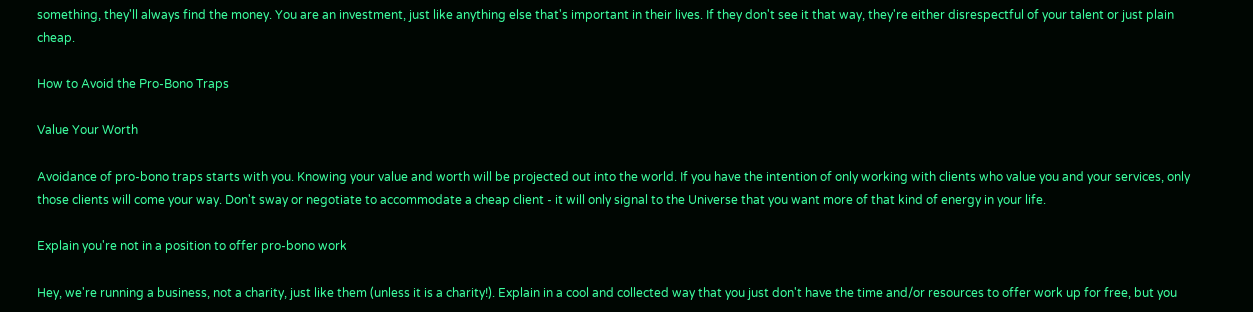something, they'll always find the money. You are an investment, just like anything else that's important in their lives. If they don't see it that way, they're either disrespectful of your talent or just plain cheap.

How to Avoid the Pro-Bono Traps

Value Your Worth

Avoidance of pro-bono traps starts with you. Knowing your value and worth will be projected out into the world. If you have the intention of only working with clients who value you and your services, only those clients will come your way. Don't sway or negotiate to accommodate a cheap client - it will only signal to the Universe that you want more of that kind of energy in your life.

Explain you're not in a position to offer pro-bono work

Hey, we're running a business, not a charity, just like them (unless it is a charity!). Explain in a cool and collected way that you just don't have the time and/or resources to offer work up for free, but you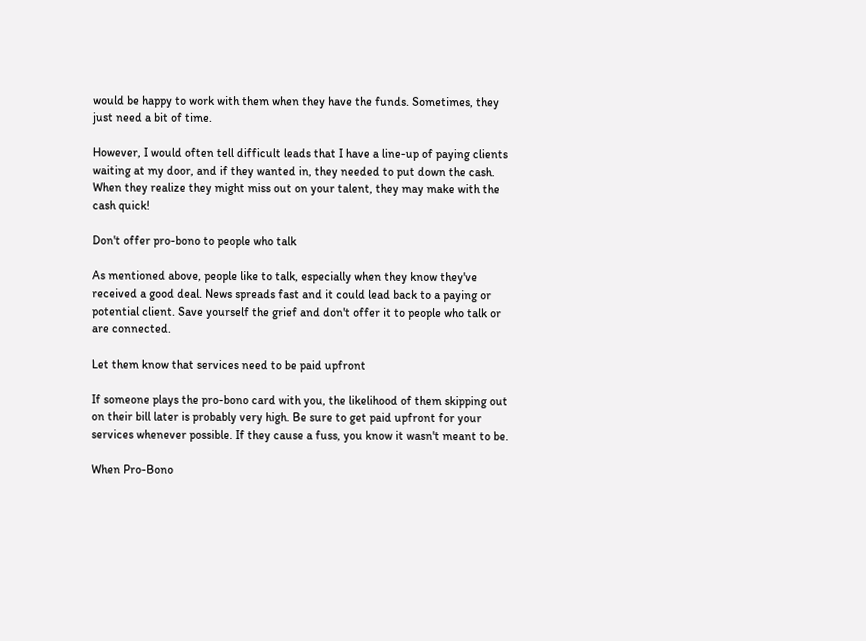would be happy to work with them when they have the funds. Sometimes, they just need a bit of time.

However, I would often tell difficult leads that I have a line-up of paying clients waiting at my door, and if they wanted in, they needed to put down the cash. When they realize they might miss out on your talent, they may make with the cash quick!

Don't offer pro-bono to people who talk

As mentioned above, people like to talk, especially when they know they've received a good deal. News spreads fast and it could lead back to a paying or potential client. Save yourself the grief and don't offer it to people who talk or are connected.

Let them know that services need to be paid upfront

If someone plays the pro-bono card with you, the likelihood of them skipping out on their bill later is probably very high. Be sure to get paid upfront for your services whenever possible. If they cause a fuss, you know it wasn't meant to be.

When Pro-Bono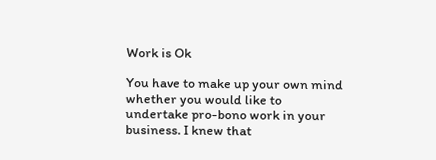Work is Ok

You have to make up your own mind whether you would like to undertake pro-bono work in your business. I knew that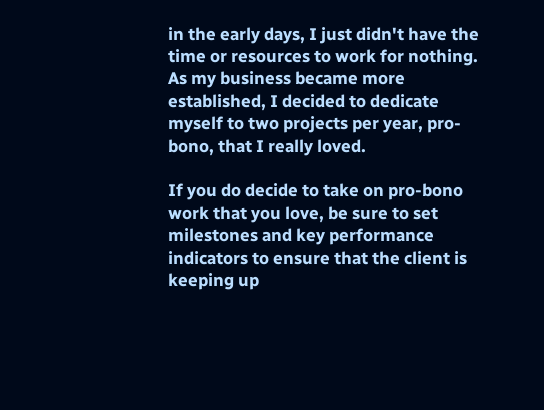in the early days, I just didn't have the time or resources to work for nothing. As my business became more established, I decided to dedicate myself to two projects per year, pro-bono, that I really loved.

If you do decide to take on pro-bono work that you love, be sure to set milestones and key performance indicators to ensure that the client is keeping up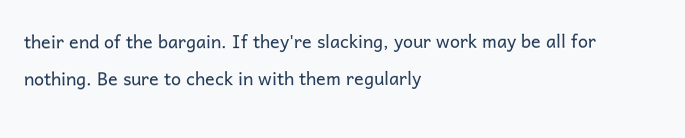their end of the bargain. If they're slacking, your work may be all for nothing. Be sure to check in with them regularly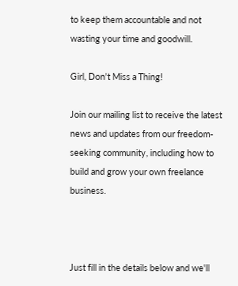to keep them accountable and not wasting your time and goodwill.

Girl, Don't Miss a Thing!

Join our mailing list to receive the latest news and updates from our freedom-seeking community, including how to build and grow your own freelance business.



Just fill in the details below and we'll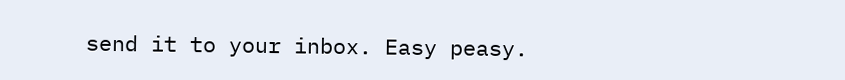send it to your inbox. Easy peasy.